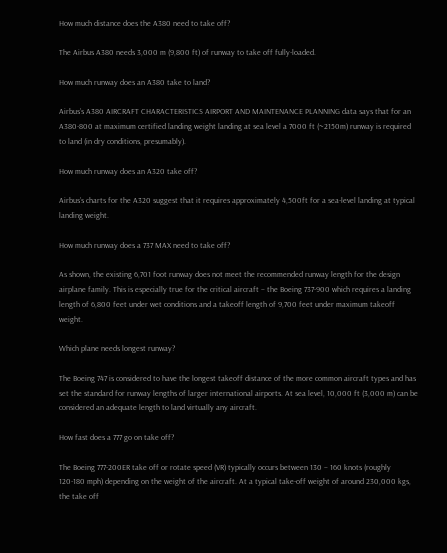How much distance does the A380 need to take off?

The Airbus A380 needs 3,000 m (9,800 ft) of runway to take off fully-loaded.

How much runway does an A380 take to land?

Airbus’s A380 AIRCRAFT CHARACTERISTICS AIRPORT AND MAINTENANCE PLANNING data says that for an A380-800 at maximum certified landing weight landing at sea level a 7000 ft (~2150m) runway is required to land (in dry conditions, presumably).

How much runway does an A320 take off?

Airbus’s charts for the A320 suggest that it requires approximately 4,500ft for a sea-level landing at typical landing weight.

How much runway does a 737 MAX need to take off?

As shown, the existing 6,701 foot runway does not meet the recommended runway length for the design airplane family. This is especially true for the critical aircraft – the Boeing 737-900 which requires a landing length of 6,800 feet under wet conditions and a takeoff length of 9,700 feet under maximum takeoff weight.

Which plane needs longest runway?

The Boeing 747 is considered to have the longest takeoff distance of the more common aircraft types and has set the standard for runway lengths of larger international airports. At sea level, 10,000 ft (3,000 m) can be considered an adequate length to land virtually any aircraft.

How fast does a 777 go on take off?

The Boeing 777-200ER take off or rotate speed (VR) typically occurs between 130 – 160 knots (roughly 120-180 mph) depending on the weight of the aircraft. At a typical take-off weight of around 230,000 kgs, the take off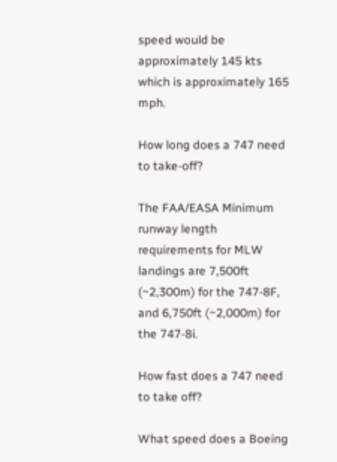speed would be approximately 145 kts which is approximately 165 mph.

How long does a 747 need to take-off?

The FAA/EASA Minimum runway length requirements for MLW landings are 7,500ft (~2,300m) for the 747-8F, and 6,750ft (~2,000m) for the 747-8i.

How fast does a 747 need to take off?

What speed does a Boeing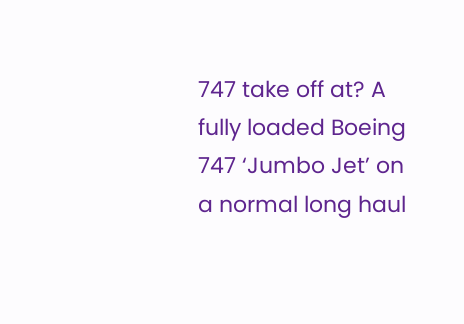747 take off at? A fully loaded Boeing 747 ‘Jumbo Jet’ on a normal long haul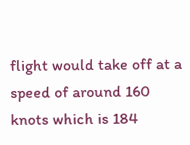flight would take off at a speed of around 160 knots which is 184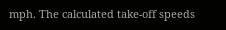mph. The calculated take-off speeds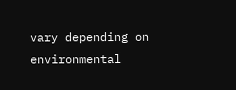vary depending on environmental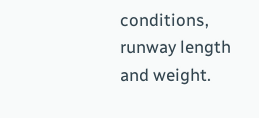conditions, runway length and weight.